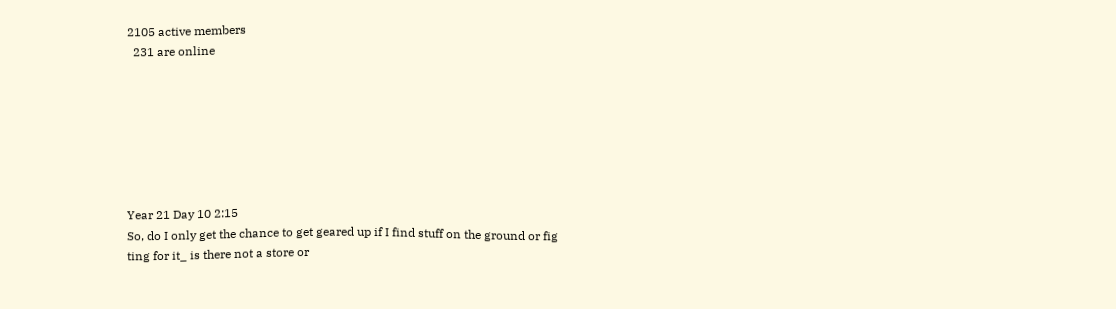2105 active members
  231 are online







Year 21 Day 10 2:15
So, do I only get the chance to get geared up if I find stuff on the ground or fig
ting for it_ is there not a store or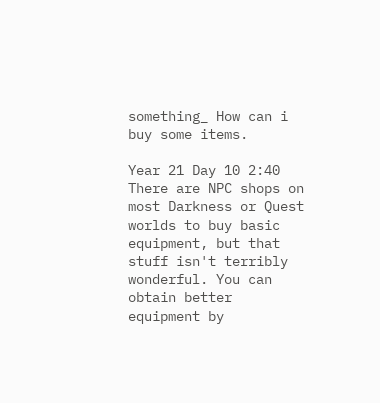something_ How can i buy some items.

Year 21 Day 10 2:40
There are NPC shops on most Darkness or Quest worlds to buy basic equipment, but that stuff isn't terribly wonderful. You can obtain better equipment by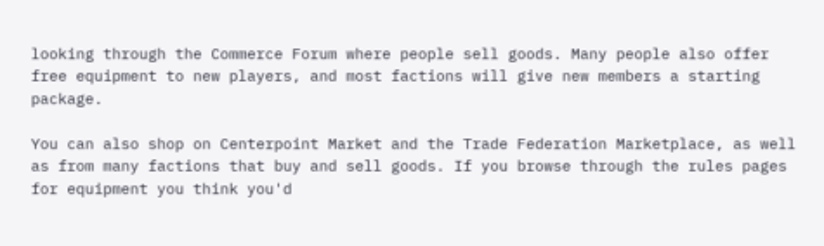looking through the Commerce Forum where people sell goods. Many people also offer free equipment to new players, and most factions will give new members a starting package.

You can also shop on Centerpoint Market and the Trade Federation Marketplace, as well as from many factions that buy and sell goods. If you browse through the rules pages for equipment you think you'd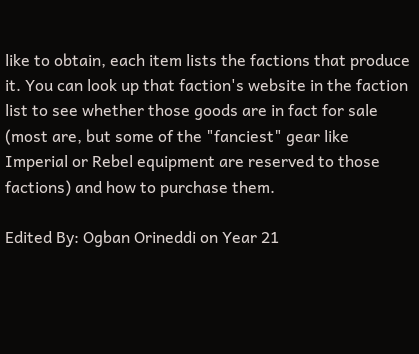like to obtain, each item lists the factions that produce it. You can look up that faction's website in the faction list to see whether those goods are in fact for sale (most are, but some of the "fanciest" gear like Imperial or Rebel equipment are reserved to those factions) and how to purchase them.

Edited By: Ogban Orineddi on Year 21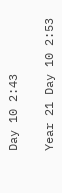Day 10 2:43

Year 21 Day 10 2:53